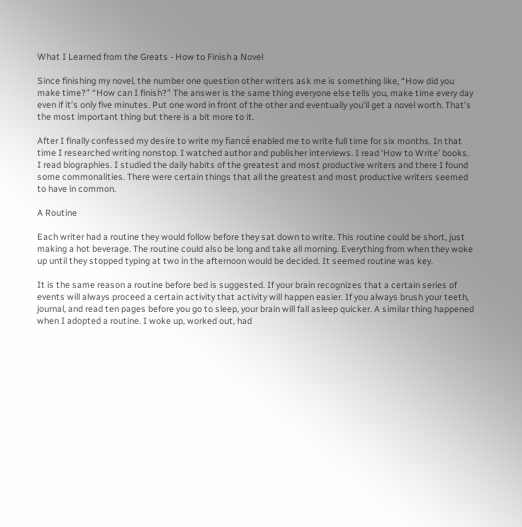What I Learned from the Greats - How to Finish a Novel

Since finishing my novel, the number one question other writers ask me is something like, “How did you make time?” “How can I finish?” The answer is the same thing everyone else tells you, make time every day even if it’s only five minutes. Put one word in front of the other and eventually you’ll get a novel worth. That’s the most important thing but there is a bit more to it.

After I finally confessed my desire to write my fiancé enabled me to write full time for six months. In that time I researched writing nonstop. I watched author and publisher interviews. I read ‘How to Write’ books. I read biographies. I studied the daily habits of the greatest and most productive writers and there I found some commonalities. There were certain things that all the greatest and most productive writers seemed to have in common.

A Routine

Each writer had a routine they would follow before they sat down to write. This routine could be short, just making a hot beverage. The routine could also be long and take all morning. Everything from when they woke up until they stopped typing at two in the afternoon would be decided. It seemed routine was key.

It is the same reason a routine before bed is suggested. If your brain recognizes that a certain series of events will always proceed a certain activity that activity will happen easier. If you always brush your teeth, journal, and read ten pages before you go to sleep, your brain will fall asleep quicker. A similar thing happened when I adopted a routine. I woke up, worked out, had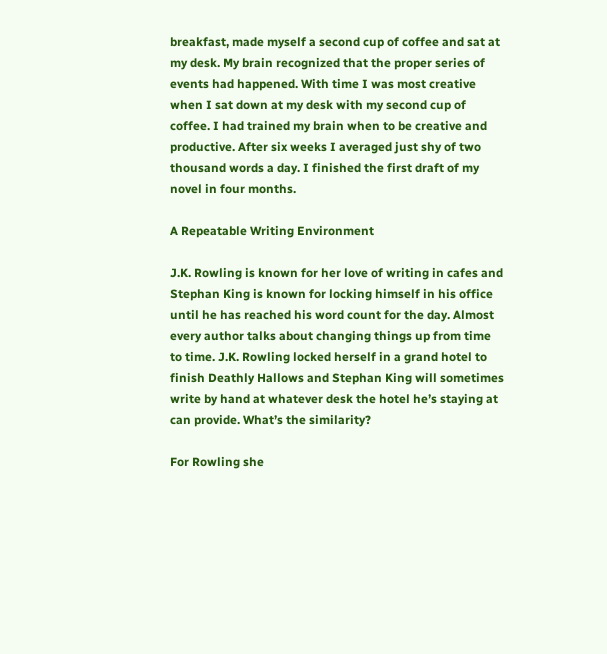breakfast, made myself a second cup of coffee and sat at my desk. My brain recognized that the proper series of events had happened. With time I was most creative when I sat down at my desk with my second cup of coffee. I had trained my brain when to be creative and productive. After six weeks I averaged just shy of two thousand words a day. I finished the first draft of my novel in four months.

A Repeatable Writing Environment

J.K. Rowling is known for her love of writing in cafes and Stephan King is known for locking himself in his office until he has reached his word count for the day. Almost every author talks about changing things up from time to time. J.K. Rowling locked herself in a grand hotel to finish Deathly Hallows and Stephan King will sometimes write by hand at whatever desk the hotel he’s staying at can provide. What’s the similarity?

For Rowling she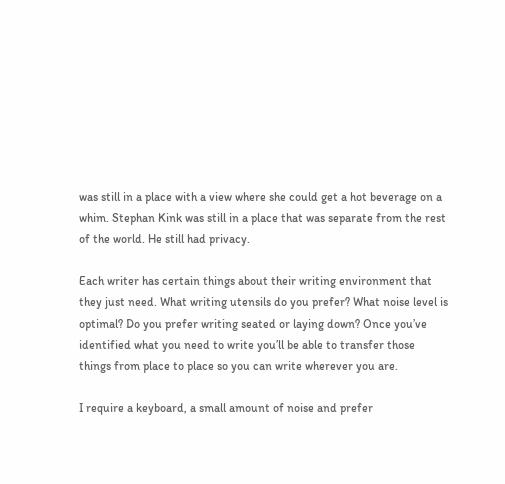was still in a place with a view where she could get a hot beverage on a whim. Stephan Kink was still in a place that was separate from the rest of the world. He still had privacy.

Each writer has certain things about their writing environment that they just need. What writing utensils do you prefer? What noise level is optimal? Do you prefer writing seated or laying down? Once you’ve identified what you need to write you’ll be able to transfer those things from place to place so you can write wherever you are.

I require a keyboard, a small amount of noise and prefer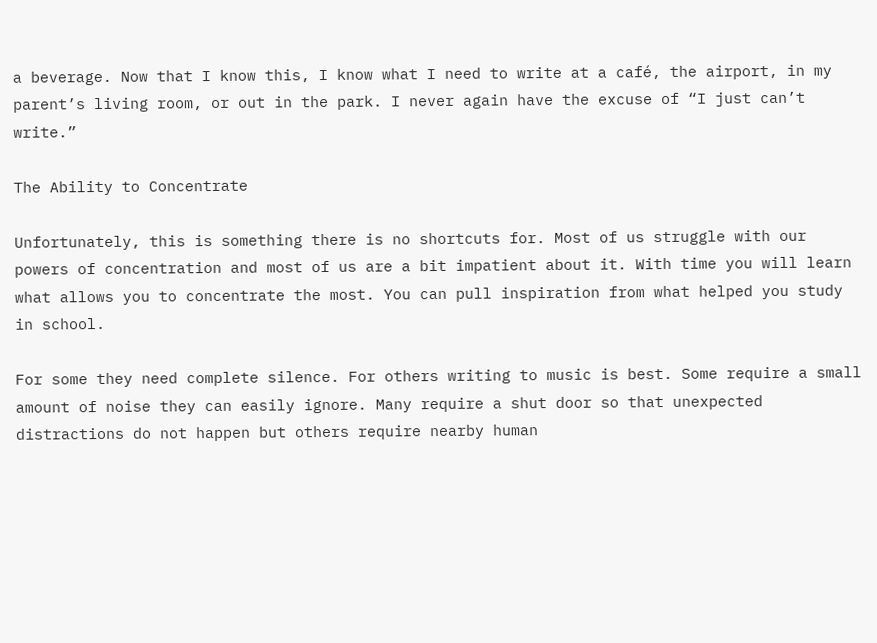a beverage. Now that I know this, I know what I need to write at a café, the airport, in my parent’s living room, or out in the park. I never again have the excuse of “I just can’t write.”

The Ability to Concentrate

Unfortunately, this is something there is no shortcuts for. Most of us struggle with our powers of concentration and most of us are a bit impatient about it. With time you will learn what allows you to concentrate the most. You can pull inspiration from what helped you study in school.

For some they need complete silence. For others writing to music is best. Some require a small amount of noise they can easily ignore. Many require a shut door so that unexpected distractions do not happen but others require nearby human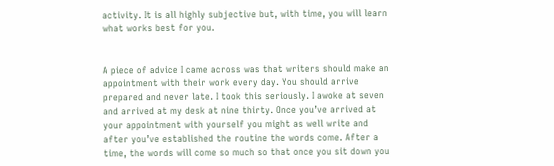activity. It is all highly subjective but, with time, you will learn what works best for you.


A piece of advice I came across was that writers should make an appointment with their work every day. You should arrive prepared and never late. I took this seriously. I awoke at seven and arrived at my desk at nine thirty. Once you’ve arrived at your appointment with yourself you might as well write and after you’ve established the routine the words come. After a time, the words will come so much so that once you sit down you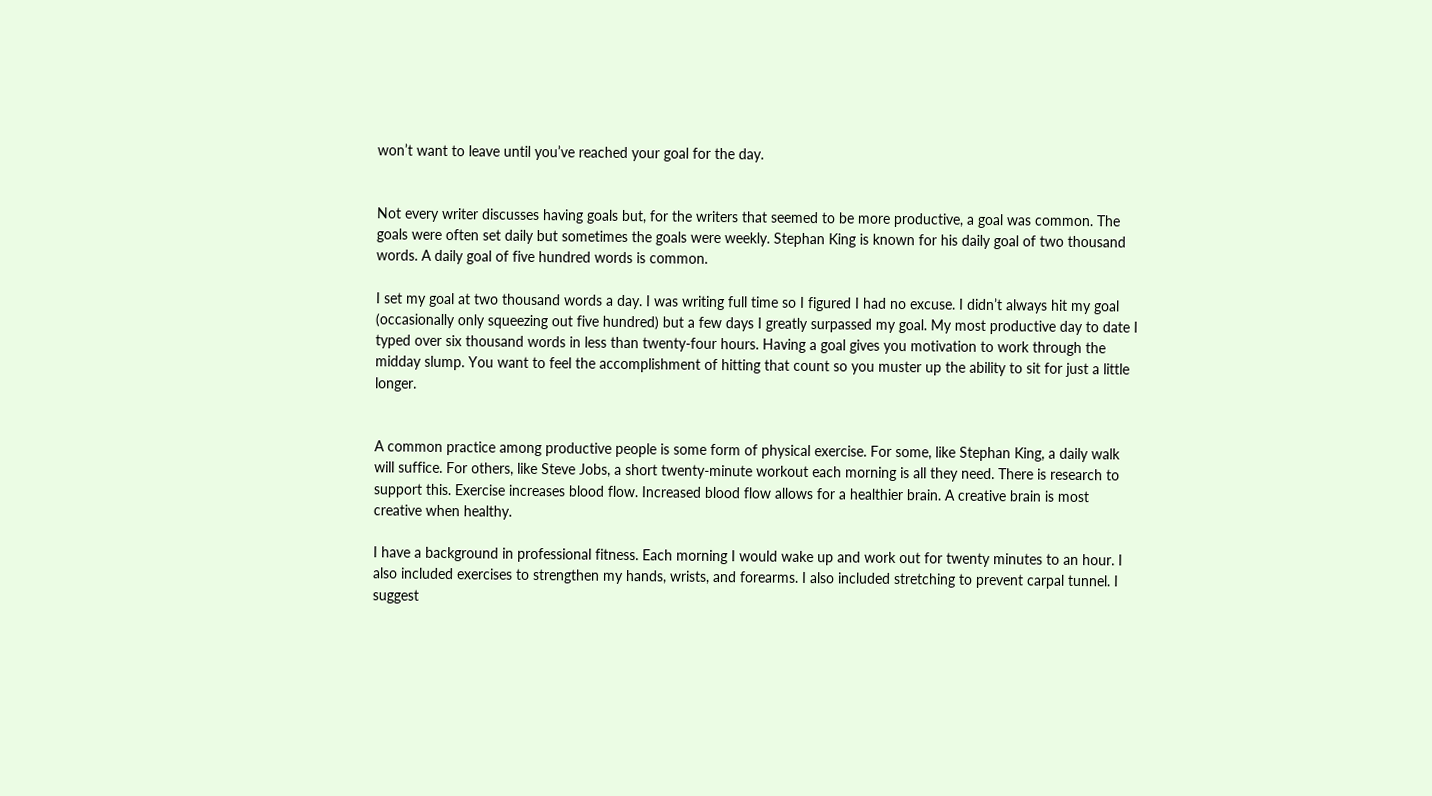won’t want to leave until you’ve reached your goal for the day.


Not every writer discusses having goals but, for the writers that seemed to be more productive, a goal was common. The goals were often set daily but sometimes the goals were weekly. Stephan King is known for his daily goal of two thousand words. A daily goal of five hundred words is common.

I set my goal at two thousand words a day. I was writing full time so I figured I had no excuse. I didn’t always hit my goal (occasionally only squeezing out five hundred) but a few days I greatly surpassed my goal. My most productive day to date I typed over six thousand words in less than twenty-four hours. Having a goal gives you motivation to work through the midday slump. You want to feel the accomplishment of hitting that count so you muster up the ability to sit for just a little longer.


A common practice among productive people is some form of physical exercise. For some, like Stephan King, a daily walk will suffice. For others, like Steve Jobs, a short twenty-minute workout each morning is all they need. There is research to support this. Exercise increases blood flow. Increased blood flow allows for a healthier brain. A creative brain is most creative when healthy.

I have a background in professional fitness. Each morning I would wake up and work out for twenty minutes to an hour. I also included exercises to strengthen my hands, wrists, and forearms. I also included stretching to prevent carpal tunnel. I suggest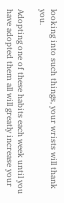looking into such things, your wrists will thank you.

Adopting one of these habits each week until you have adopted them all will greatly increase your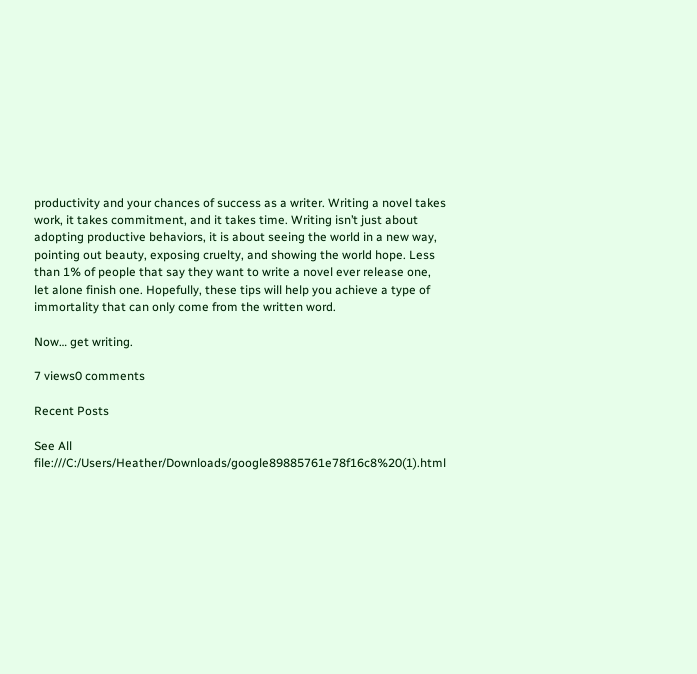productivity and your chances of success as a writer. Writing a novel takes work, it takes commitment, and it takes time. Writing isn’t just about adopting productive behaviors, it is about seeing the world in a new way, pointing out beauty, exposing cruelty, and showing the world hope. Less than 1% of people that say they want to write a novel ever release one, let alone finish one. Hopefully, these tips will help you achieve a type of immortality that can only come from the written word.

Now… get writing.

7 views0 comments

Recent Posts

See All
file:///C:/Users/Heather/Downloads/google89885761e78f16c8%20(1).html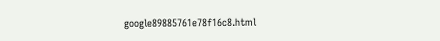google89885761e78f16c8.html